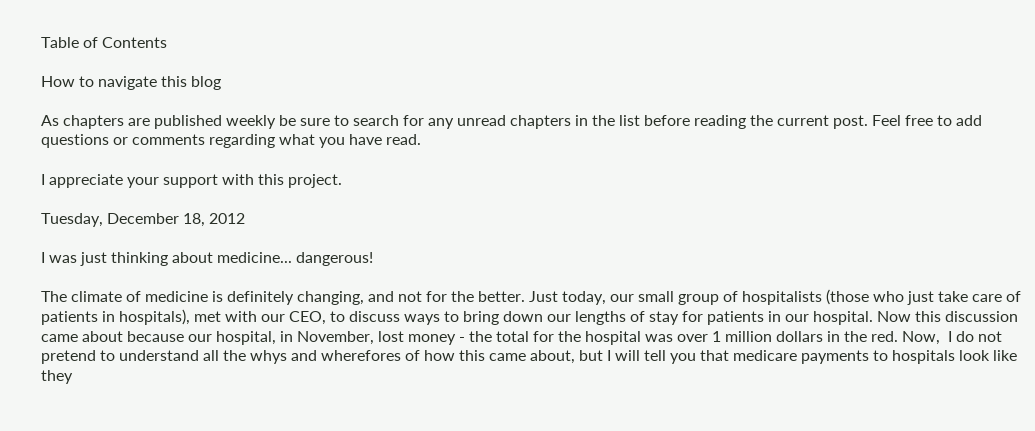Table of Contents

How to navigate this blog

As chapters are published weekly be sure to search for any unread chapters in the list before reading the current post. Feel free to add questions or comments regarding what you have read.

I appreciate your support with this project.

Tuesday, December 18, 2012

I was just thinking about medicine... dangerous!

The climate of medicine is definitely changing, and not for the better. Just today, our small group of hospitalists (those who just take care of patients in hospitals), met with our CEO, to discuss ways to bring down our lengths of stay for patients in our hospital. Now this discussion came about because our hospital, in November, lost money - the total for the hospital was over 1 million dollars in the red. Now,  I do not pretend to understand all the whys and wherefores of how this came about, but I will tell you that medicare payments to hospitals look like they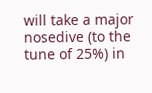will take a major nosedive (to the tune of 25%) in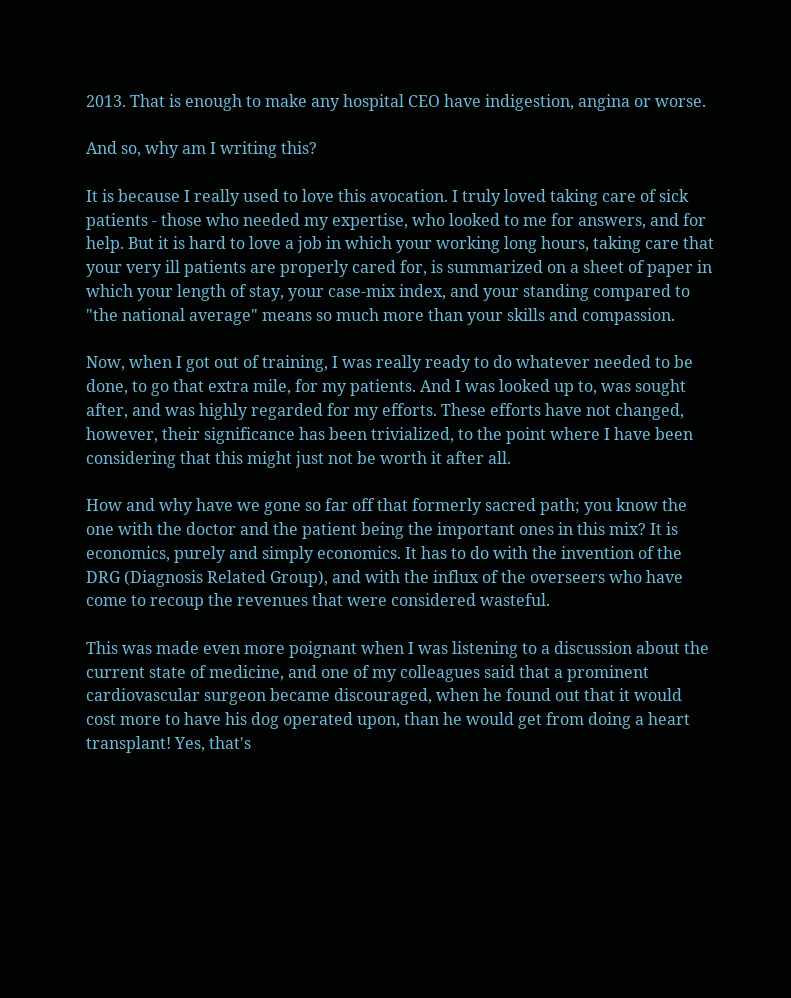2013. That is enough to make any hospital CEO have indigestion, angina or worse.

And so, why am I writing this?

It is because I really used to love this avocation. I truly loved taking care of sick patients - those who needed my expertise, who looked to me for answers, and for help. But it is hard to love a job in which your working long hours, taking care that your very ill patients are properly cared for, is summarized on a sheet of paper in which your length of stay, your case-mix index, and your standing compared to "the national average" means so much more than your skills and compassion.

Now, when I got out of training, I was really ready to do whatever needed to be done, to go that extra mile, for my patients. And I was looked up to, was sought after, and was highly regarded for my efforts. These efforts have not changed, however, their significance has been trivialized, to the point where I have been considering that this might just not be worth it after all.

How and why have we gone so far off that formerly sacred path; you know the one with the doctor and the patient being the important ones in this mix? It is economics, purely and simply economics. It has to do with the invention of the DRG (Diagnosis Related Group), and with the influx of the overseers who have come to recoup the revenues that were considered wasteful.

This was made even more poignant when I was listening to a discussion about the current state of medicine, and one of my colleagues said that a prominent cardiovascular surgeon became discouraged, when he found out that it would cost more to have his dog operated upon, than he would get from doing a heart transplant! Yes, that's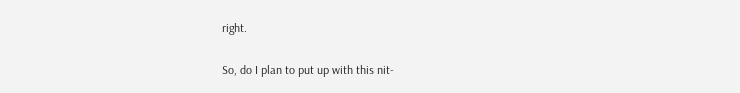right.

So, do I plan to put up with this nit-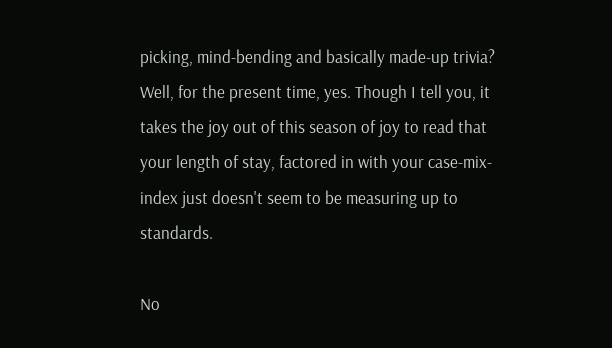picking, mind-bending and basically made-up trivia? Well, for the present time, yes. Though I tell you, it takes the joy out of this season of joy to read that your length of stay, factored in with your case-mix-index just doesn't seem to be measuring up to standards.

No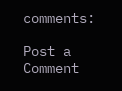comments:

Post a Comment